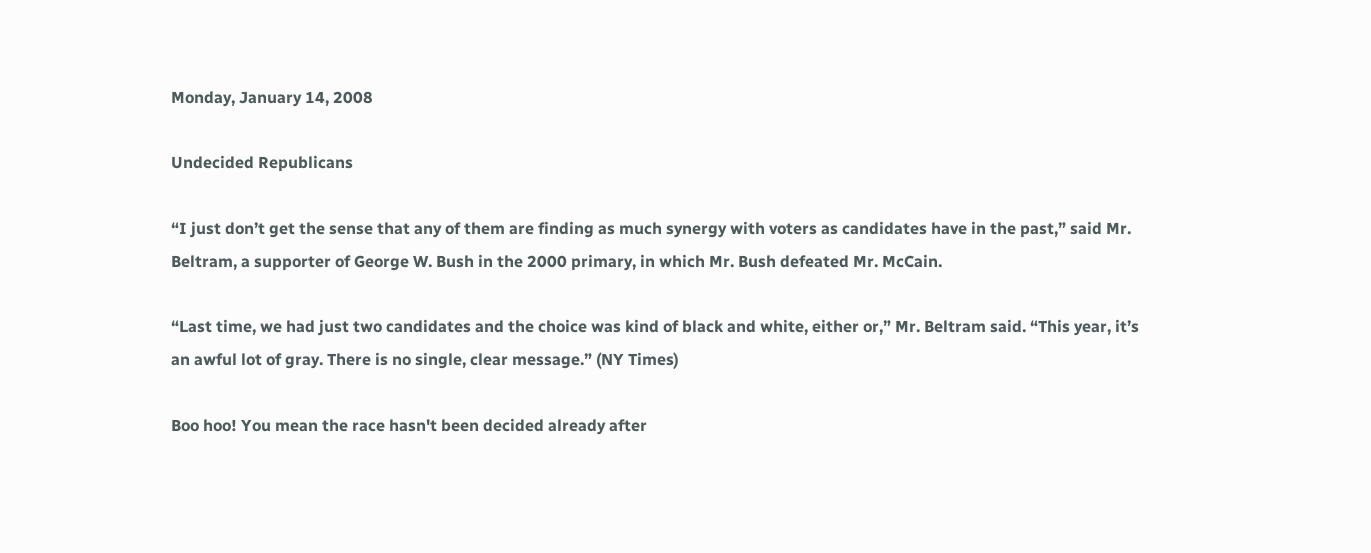Monday, January 14, 2008

Undecided Republicans

“I just don’t get the sense that any of them are finding as much synergy with voters as candidates have in the past,” said Mr. Beltram, a supporter of George W. Bush in the 2000 primary, in which Mr. Bush defeated Mr. McCain.

“Last time, we had just two candidates and the choice was kind of black and white, either or,” Mr. Beltram said. “This year, it’s an awful lot of gray. There is no single, clear message.” (NY Times)

Boo hoo! You mean the race hasn't been decided already after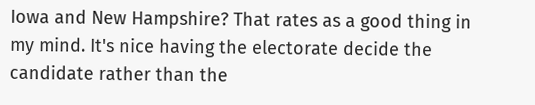Iowa and New Hampshire? That rates as a good thing in my mind. It's nice having the electorate decide the candidate rather than the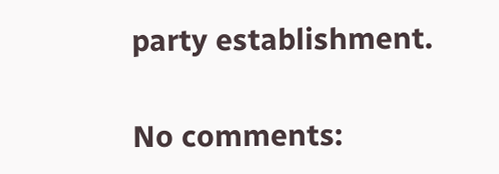party establishment.

No comments: